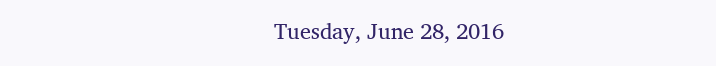Tuesday, June 28, 2016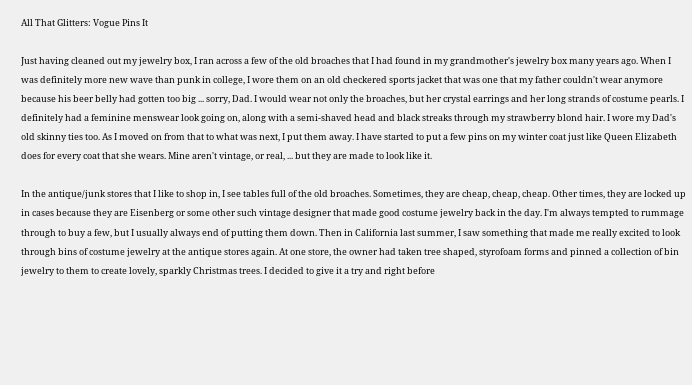All That Glitters: Vogue Pins It

Just having cleaned out my jewelry box, I ran across a few of the old broaches that I had found in my grandmother's jewelry box many years ago. When I was definitely more new wave than punk in college, I wore them on an old checkered sports jacket that was one that my father couldn't wear anymore because his beer belly had gotten too big ... sorry, Dad. I would wear not only the broaches, but her crystal earrings and her long strands of costume pearls. I definitely had a feminine menswear look going on, along with a semi-shaved head and black streaks through my strawberry blond hair. I wore my Dad's old skinny ties too. As I moved on from that to what was next, I put them away. I have started to put a few pins on my winter coat just like Queen Elizabeth does for every coat that she wears. Mine aren't vintage, or real, ... but they are made to look like it.

In the antique/junk stores that I like to shop in, I see tables full of the old broaches. Sometimes, they are cheap, cheap, cheap. Other times, they are locked up in cases because they are Eisenberg or some other such vintage designer that made good costume jewelry back in the day. I'm always tempted to rummage through to buy a few, but I usually always end of putting them down. Then in California last summer, I saw something that made me really excited to look through bins of costume jewelry at the antique stores again. At one store, the owner had taken tree shaped, styrofoam forms and pinned a collection of bin jewelry to them to create lovely, sparkly Christmas trees. I decided to give it a try and right before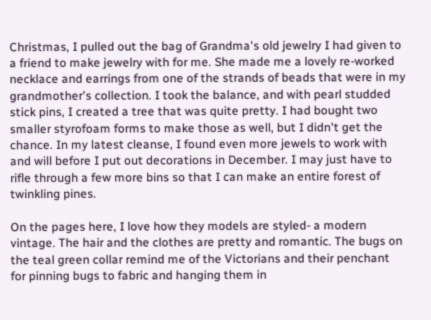Christmas, I pulled out the bag of Grandma's old jewelry I had given to a friend to make jewelry with for me. She made me a lovely re-worked necklace and earrings from one of the strands of beads that were in my grandmother's collection. I took the balance, and with pearl studded stick pins, I created a tree that was quite pretty. I had bought two smaller styrofoam forms to make those as well, but I didn't get the chance. In my latest cleanse, I found even more jewels to work with and will before I put out decorations in December. I may just have to rifle through a few more bins so that I can make an entire forest of twinkling pines.

On the pages here, I love how they models are styled- a modern vintage. The hair and the clothes are pretty and romantic. The bugs on the teal green collar remind me of the Victorians and their penchant for pinning bugs to fabric and hanging them in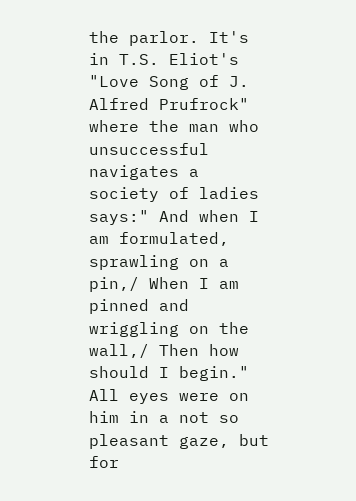the parlor. It's in T.S. Eliot's "Love Song of J. Alfred Prufrock" where the man who unsuccessful navigates a society of ladies says:" And when I am formulated, sprawling on a pin,/ When I am pinned and wriggling on the wall,/ Then how should I begin." All eyes were on him in a not so pleasant gaze, but for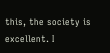this, the society is excellent. I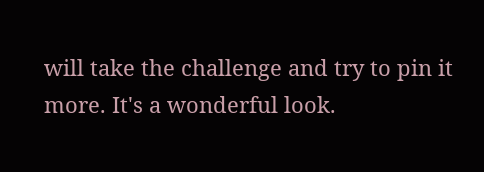will take the challenge and try to pin it more. It's a wonderful look.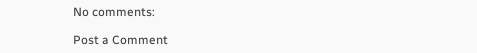No comments:

Post a Comment